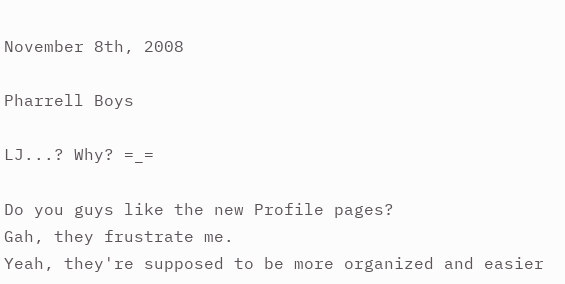November 8th, 2008

Pharrell Boys

LJ...? Why? =_=

Do you guys like the new Profile pages?
Gah, they frustrate me.
Yeah, they're supposed to be more organized and easier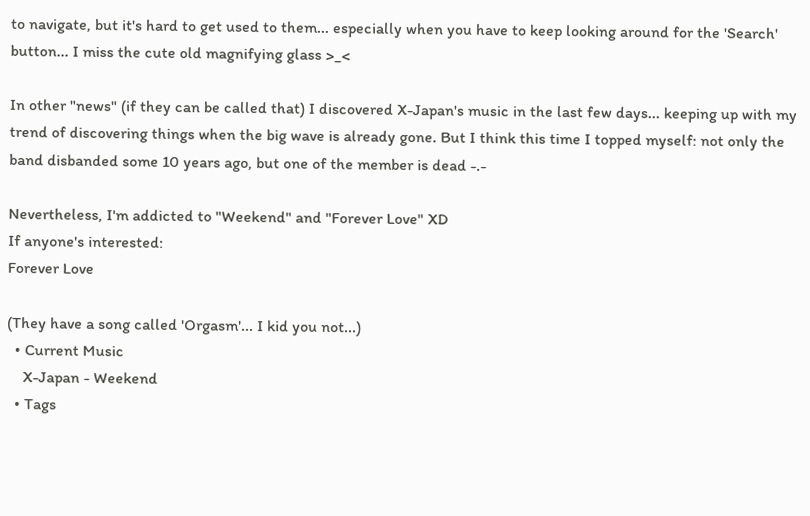to navigate, but it's hard to get used to them... especially when you have to keep looking around for the 'Search' button... I miss the cute old magnifying glass >_<

In other "news" (if they can be called that) I discovered X-Japan's music in the last few days... keeping up with my trend of discovering things when the big wave is already gone. But I think this time I topped myself: not only the band disbanded some 10 years ago, but one of the member is dead -.-

Nevertheless, I'm addicted to "Weekend" and "Forever Love" XD
If anyone's interested:
Forever Love

(They have a song called 'Orgasm'... I kid you not...)
  • Current Music
    X-Japan - Weekend
  • Tags